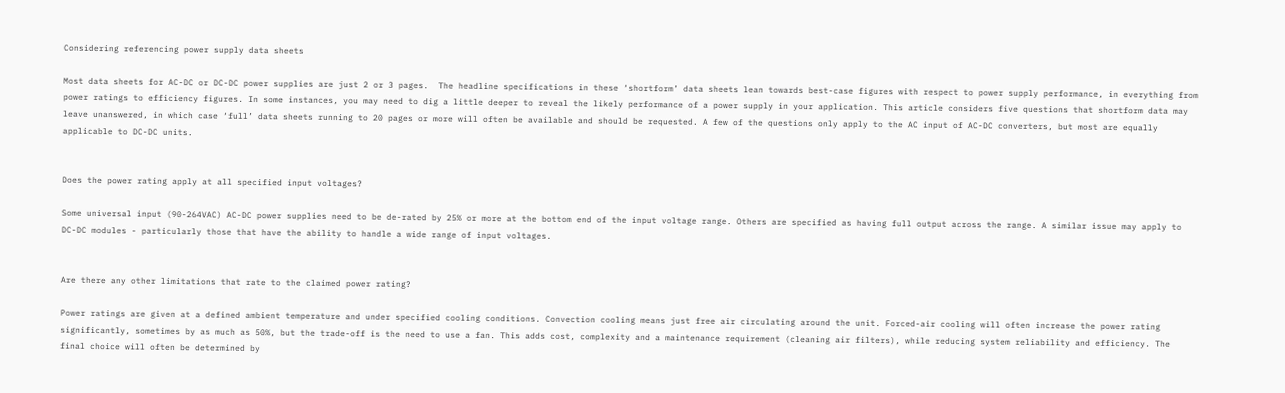Considering referencing power supply data sheets

Most data sheets for AC-DC or DC-DC power supplies are just 2 or 3 pages.  The headline specifications in these ‘shortform’ data sheets lean towards best-case figures with respect to power supply performance, in everything from power ratings to efficiency figures. In some instances, you may need to dig a little deeper to reveal the likely performance of a power supply in your application. This article considers five questions that shortform data may leave unanswered, in which case ‘full’ data sheets running to 20 pages or more will often be available and should be requested. A few of the questions only apply to the AC input of AC-DC converters, but most are equally applicable to DC-DC units.


Does the power rating apply at all specified input voltages?

Some universal input (90-264VAC) AC-DC power supplies need to be de-rated by 25% or more at the bottom end of the input voltage range. Others are specified as having full output across the range. A similar issue may apply to DC-DC modules - particularly those that have the ability to handle a wide range of input voltages.


Are there any other limitations that rate to the claimed power rating?

Power ratings are given at a defined ambient temperature and under specified cooling conditions. Convection cooling means just free air circulating around the unit. Forced-air cooling will often increase the power rating significantly, sometimes by as much as 50%, but the trade-off is the need to use a fan. This adds cost, complexity and a maintenance requirement (cleaning air filters), while reducing system reliability and efficiency. The final choice will often be determined by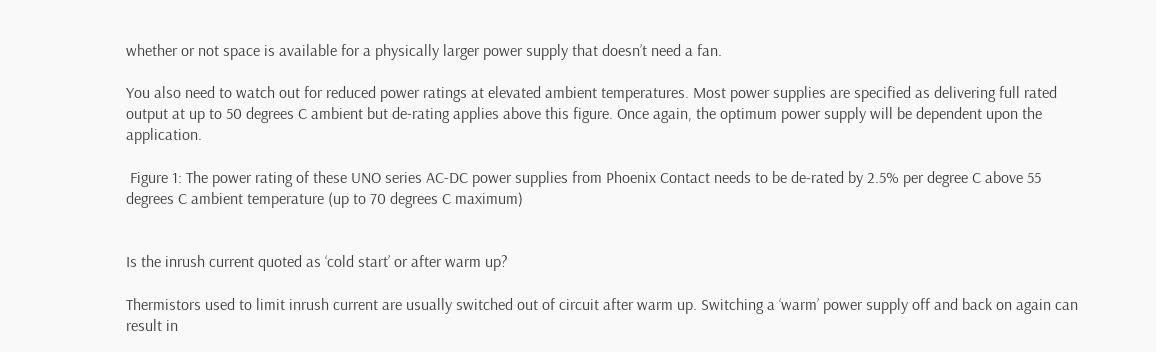whether or not space is available for a physically larger power supply that doesn’t need a fan.

You also need to watch out for reduced power ratings at elevated ambient temperatures. Most power supplies are specified as delivering full rated output at up to 50 degrees C ambient but de-rating applies above this figure. Once again, the optimum power supply will be dependent upon the application.

 Figure 1: The power rating of these UNO series AC-DC power supplies from Phoenix Contact needs to be de-rated by 2.5% per degree C above 55 degrees C ambient temperature (up to 70 degrees C maximum)


Is the inrush current quoted as ‘cold start’ or after warm up?

Thermistors used to limit inrush current are usually switched out of circuit after warm up. Switching a ‘warm’ power supply off and back on again can result in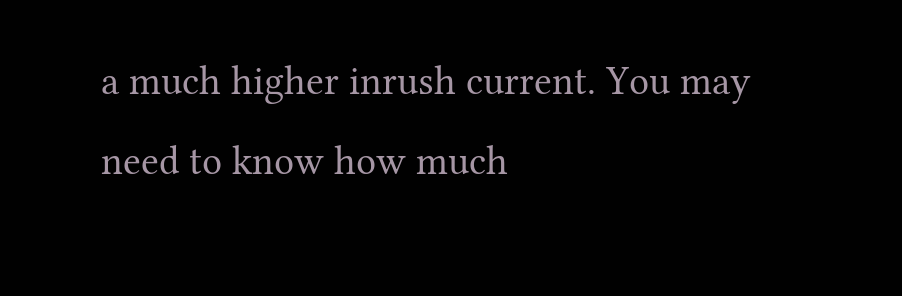a much higher inrush current. You may need to know how much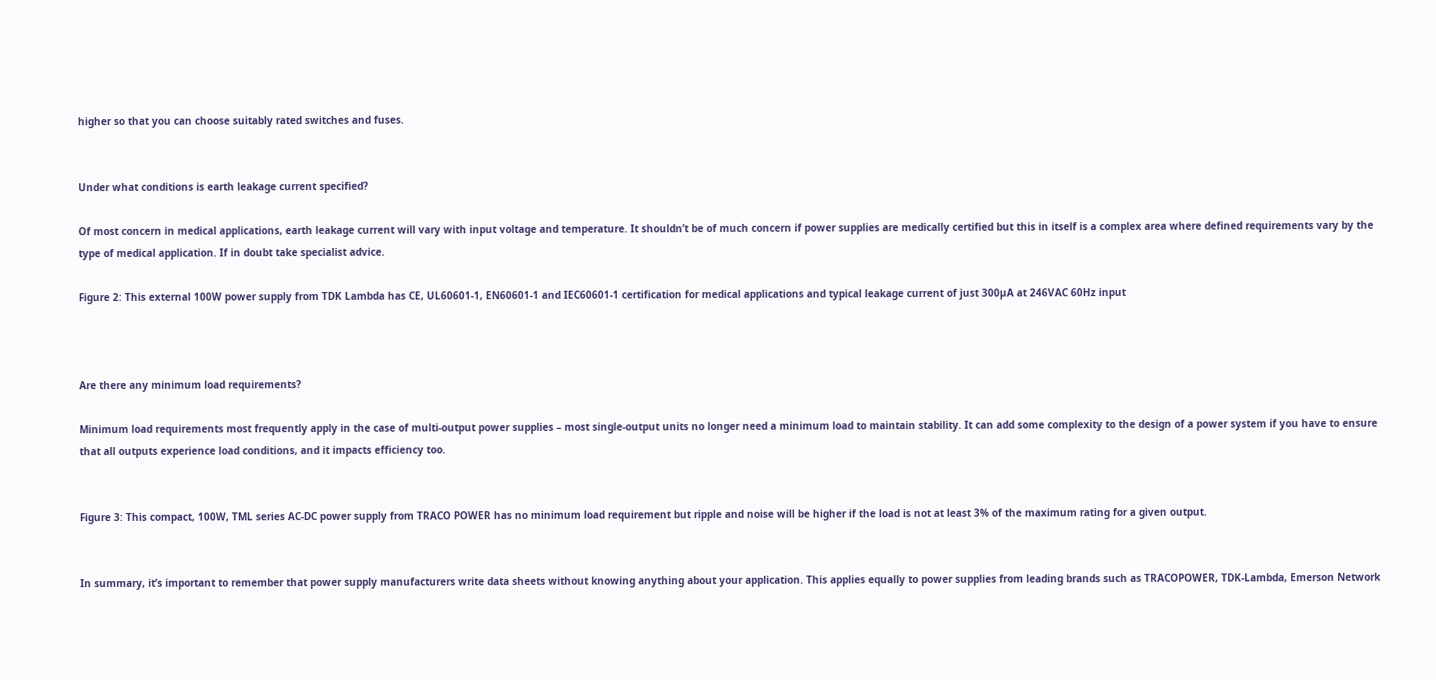higher so that you can choose suitably rated switches and fuses.


Under what conditions is earth leakage current specified?

Of most concern in medical applications, earth leakage current will vary with input voltage and temperature. It shouldn’t be of much concern if power supplies are medically certified but this in itself is a complex area where defined requirements vary by the type of medical application. If in doubt take specialist advice.

Figure 2: This external 100W power supply from TDK Lambda has CE, UL60601-1, EN60601-1 and IEC60601-1 certification for medical applications and typical leakage current of just 300µA at 246VAC 60Hz input



Are there any minimum load requirements?

Minimum load requirements most frequently apply in the case of multi-output power supplies – most single-output units no longer need a minimum load to maintain stability. It can add some complexity to the design of a power system if you have to ensure that all outputs experience load conditions, and it impacts efficiency too.


Figure 3: This compact, 100W, TML series AC-DC power supply from TRACO POWER has no minimum load requirement but ripple and noise will be higher if the load is not at least 3% of the maximum rating for a given output.


In summary, it’s important to remember that power supply manufacturers write data sheets without knowing anything about your application. This applies equally to power supplies from leading brands such as TRACOPOWER, TDK-Lambda, Emerson Network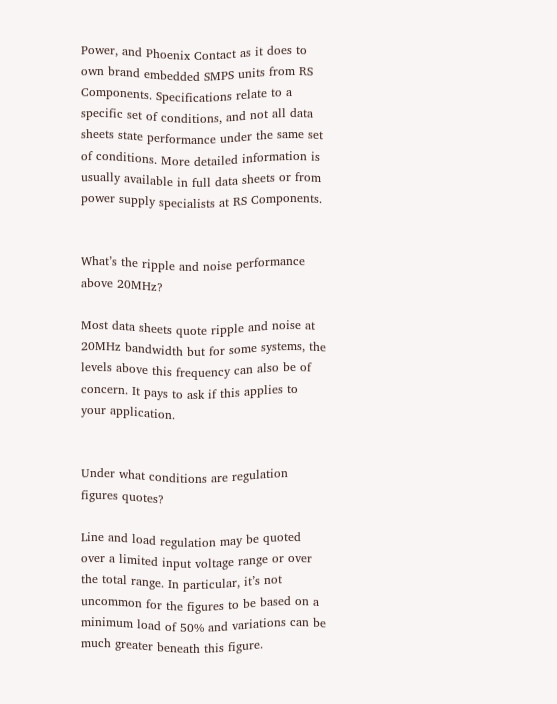Power, and Phoenix Contact as it does to own brand embedded SMPS units from RS Components. Specifications relate to a specific set of conditions, and not all data sheets state performance under the same set of conditions. More detailed information is usually available in full data sheets or from power supply specialists at RS Components.


What’s the ripple and noise performance above 20MHz?

Most data sheets quote ripple and noise at 20MHz bandwidth but for some systems, the levels above this frequency can also be of concern. It pays to ask if this applies to your application.


Under what conditions are regulation figures quotes?

Line and load regulation may be quoted over a limited input voltage range or over the total range. In particular, it’s not uncommon for the figures to be based on a minimum load of 50% and variations can be much greater beneath this figure.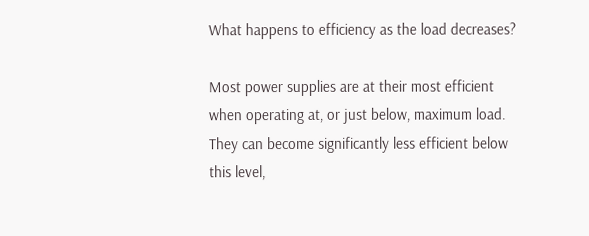What happens to efficiency as the load decreases?

Most power supplies are at their most efficient when operating at, or just below, maximum load. They can become significantly less efficient below this level,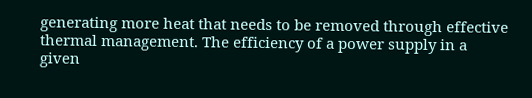generating more heat that needs to be removed through effective thermal management. The efficiency of a power supply in a given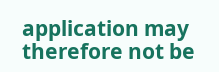application may therefore not be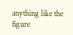anything like the figure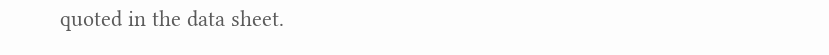quoted in the data sheet.